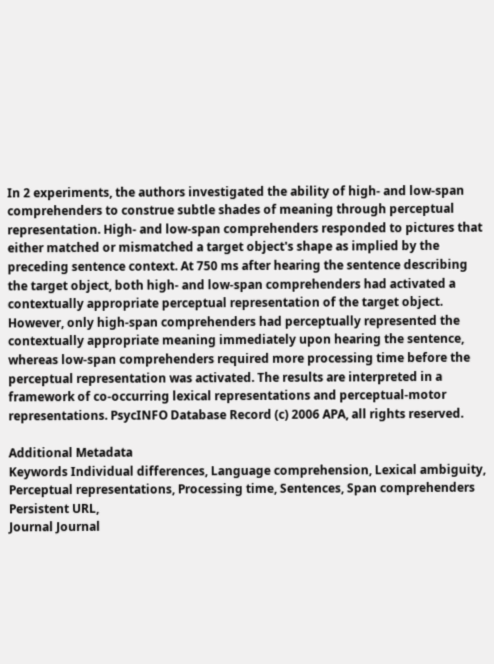In 2 experiments, the authors investigated the ability of high- and low-span comprehenders to construe subtle shades of meaning through perceptual representation. High- and low-span comprehenders responded to pictures that either matched or mismatched a target object's shape as implied by the preceding sentence context. At 750 ms after hearing the sentence describing the target object, both high- and low-span comprehenders had activated a contextually appropriate perceptual representation of the target object. However, only high-span comprehenders had perceptually represented the contextually appropriate meaning immediately upon hearing the sentence, whereas low-span comprehenders required more processing time before the perceptual representation was activated. The results are interpreted in a framework of co-occurring lexical representations and perceptual-motor representations. PsycINFO Database Record (c) 2006 APA, all rights reserved.

Additional Metadata
Keywords Individual differences, Language comprehension, Lexical ambiguity, Perceptual representations, Processing time, Sentences, Span comprehenders
Persistent URL,
Journal Journal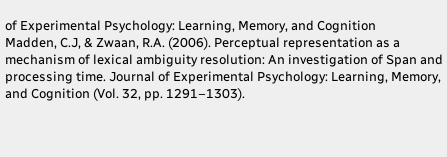of Experimental Psychology: Learning, Memory, and Cognition
Madden, C.J, & Zwaan, R.A. (2006). Perceptual representation as a mechanism of lexical ambiguity resolution: An investigation of Span and processing time. Journal of Experimental Psychology: Learning, Memory, and Cognition (Vol. 32, pp. 1291–1303).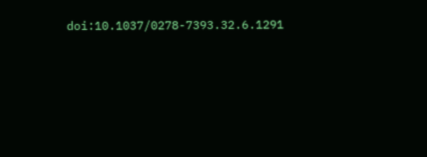doi:10.1037/0278-7393.32.6.1291